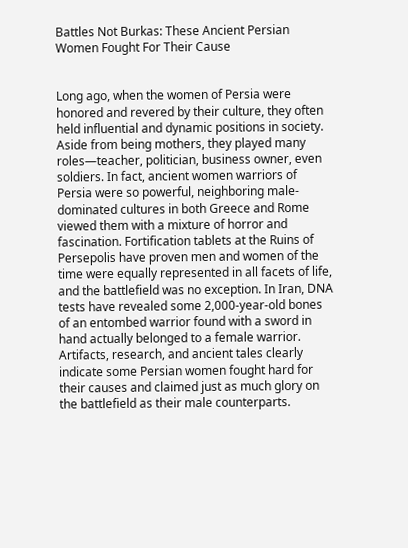Battles Not Burkas: These Ancient Persian Women Fought For Their Cause


Long ago, when the women of Persia were honored and revered by their culture, they often held influential and dynamic positions in society. Aside from being mothers, they played many roles—teacher, politician, business owner, even soldiers. In fact, ancient women warriors of Persia were so powerful, neighboring male-dominated cultures in both Greece and Rome viewed them with a mixture of horror and fascination. Fortification tablets at the Ruins of Persepolis have proven men and women of the time were equally represented in all facets of life, and the battlefield was no exception. In Iran, DNA tests have revealed some 2,000-year-old bones of an entombed warrior found with a sword in hand actually belonged to a female warrior. Artifacts, research, and ancient tales clearly indicate some Persian women fought hard for their causes and claimed just as much glory on the battlefield as their male counterparts.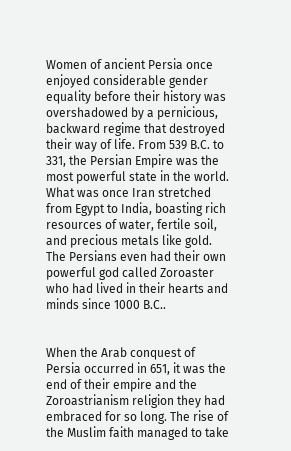Women of ancient Persia once enjoyed considerable gender equality before their history was overshadowed by a pernicious, backward regime that destroyed their way of life. From 539 B.C. to 331, the Persian Empire was the most powerful state in the world. What was once Iran stretched from Egypt to India, boasting rich resources of water, fertile soil, and precious metals like gold. The Persians even had their own powerful god called Zoroaster who had lived in their hearts and minds since 1000 B.C..


When the Arab conquest of Persia occurred in 651, it was the end of their empire and the  Zoroastrianism religion they had embraced for so long. The rise of the Muslim faith managed to take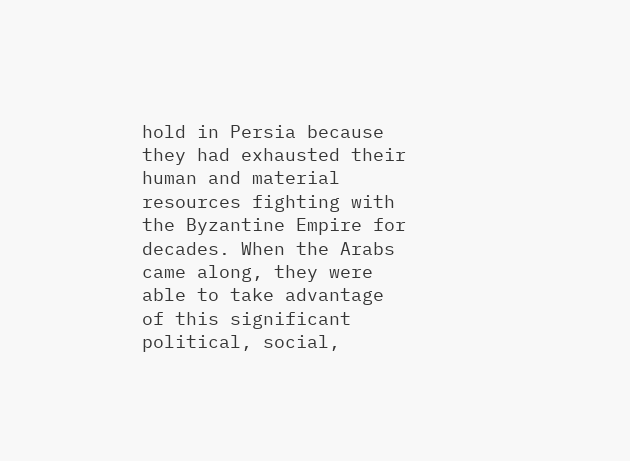hold in Persia because they had exhausted their human and material resources fighting with the Byzantine Empire for decades. When the Arabs came along, they were able to take advantage of this significant political, social,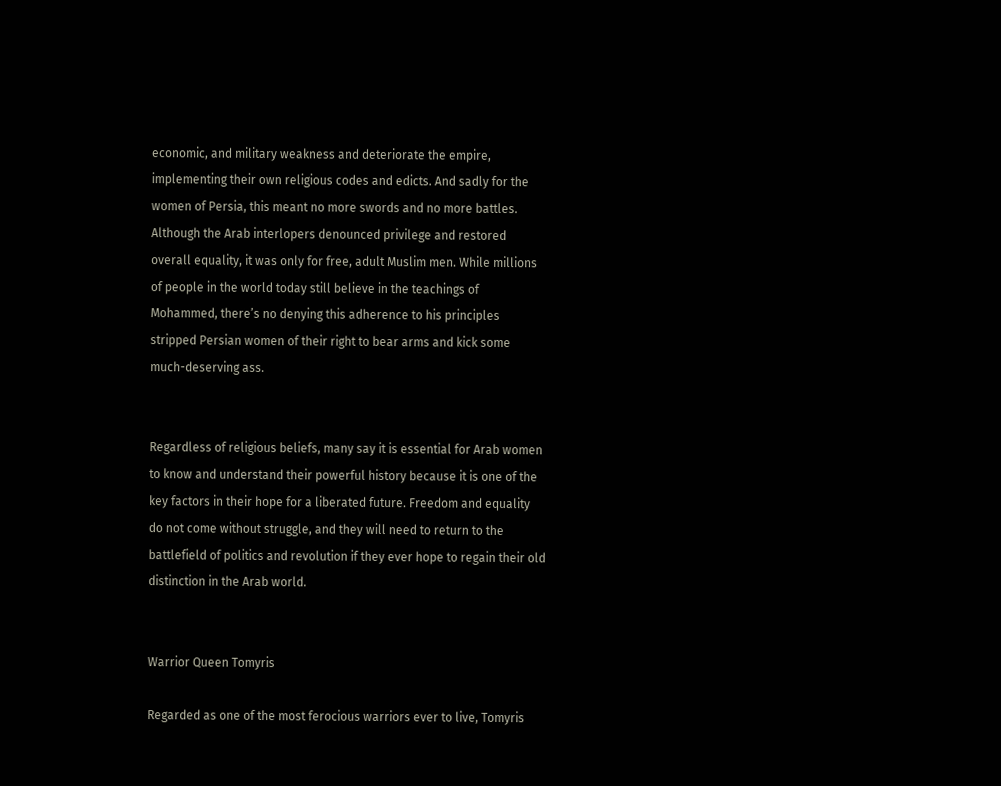economic, and military weakness and deteriorate the empire, implementing their own religious codes and edicts. And sadly for the women of Persia, this meant no more swords and no more battles. Although the Arab interlopers denounced privilege and restored overall equality, it was only for free, adult Muslim men. While millions of people in the world today still believe in the teachings of Mohammed, there’s no denying this adherence to his principles stripped Persian women of their right to bear arms and kick some much-deserving ass.


Regardless of religious beliefs, many say it is essential for Arab women to know and understand their powerful history because it is one of the key factors in their hope for a liberated future. Freedom and equality do not come without struggle, and they will need to return to the battlefield of politics and revolution if they ever hope to regain their old distinction in the Arab world.


Warrior Queen Tomyris

Regarded as one of the most ferocious warriors ever to live, Tomyris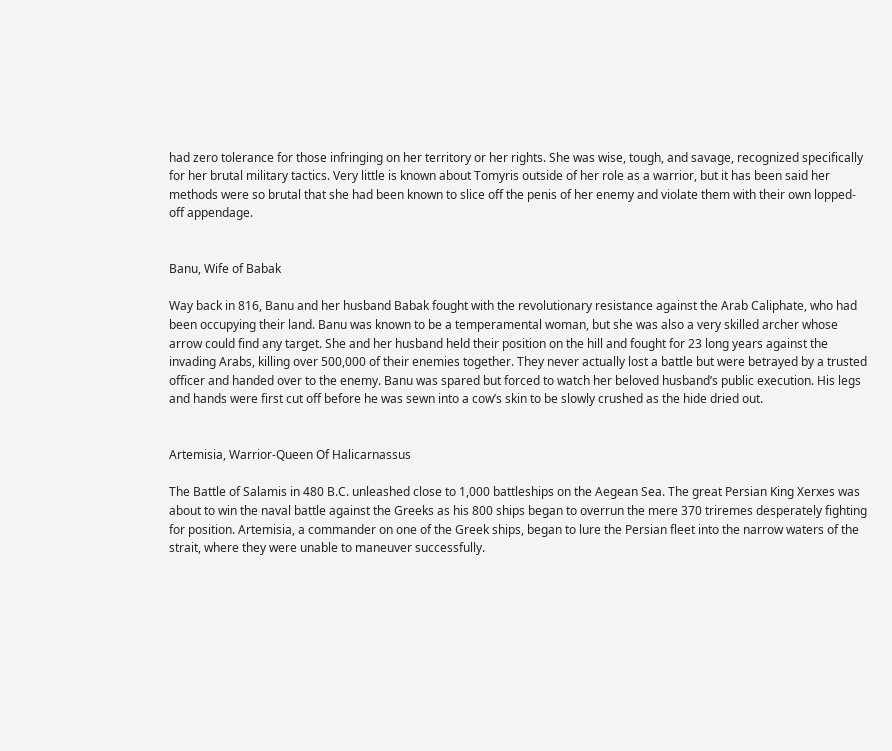had zero tolerance for those infringing on her territory or her rights. She was wise, tough, and savage, recognized specifically for her brutal military tactics. Very little is known about Tomyris outside of her role as a warrior, but it has been said her methods were so brutal that she had been known to slice off the penis of her enemy and violate them with their own lopped-off appendage.


Banu, Wife of Babak

Way back in 816, Banu and her husband Babak fought with the revolutionary resistance against the Arab Caliphate, who had been occupying their land. Banu was known to be a temperamental woman, but she was also a very skilled archer whose arrow could find any target. She and her husband held their position on the hill and fought for 23 long years against the invading Arabs, killing over 500,000 of their enemies together. They never actually lost a battle but were betrayed by a trusted officer and handed over to the enemy. Banu was spared but forced to watch her beloved husband’s public execution. His legs and hands were first cut off before he was sewn into a cow’s skin to be slowly crushed as the hide dried out.


Artemisia, Warrior-Queen Of Halicarnassus

The Battle of Salamis in 480 B.C. unleashed close to 1,000 battleships on the Aegean Sea. The great Persian King Xerxes was about to win the naval battle against the Greeks as his 800 ships began to overrun the mere 370 triremes desperately fighting for position. Artemisia, a commander on one of the Greek ships, began to lure the Persian fleet into the narrow waters of the strait, where they were unable to maneuver successfully.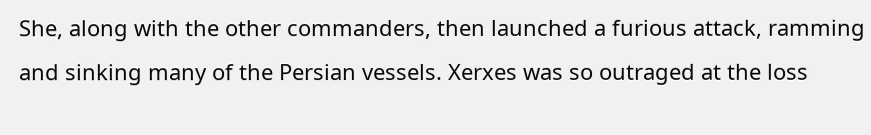She, along with the other commanders, then launched a furious attack, ramming and sinking many of the Persian vessels. Xerxes was so outraged at the loss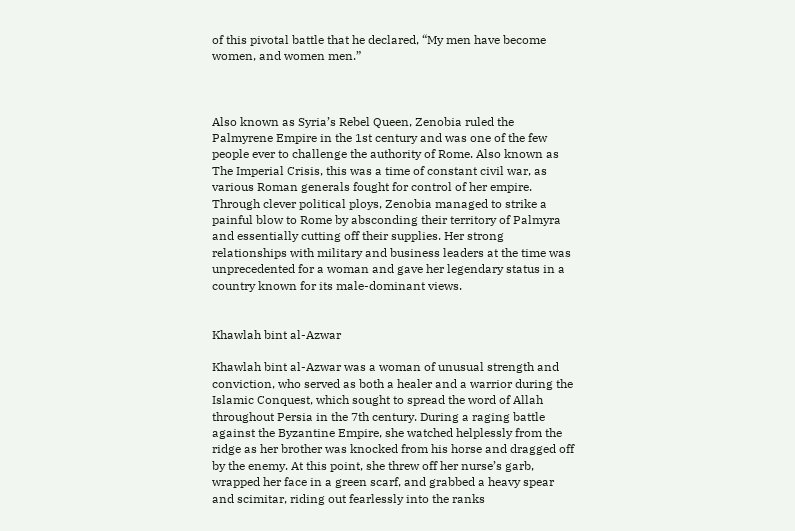of this pivotal battle that he declared, “My men have become women, and women men.”



Also known as Syria’s Rebel Queen, Zenobia ruled the Palmyrene Empire in the 1st century and was one of the few people ever to challenge the authority of Rome. Also known as The Imperial Crisis, this was a time of constant civil war, as various Roman generals fought for control of her empire. Through clever political ploys, Zenobia managed to strike a painful blow to Rome by absconding their territory of Palmyra and essentially cutting off their supplies. Her strong relationships with military and business leaders at the time was unprecedented for a woman and gave her legendary status in a country known for its male-dominant views.


Khawlah bint al-Azwar

Khawlah bint al-Azwar was a woman of unusual strength and conviction, who served as both a healer and a warrior during the Islamic Conquest, which sought to spread the word of Allah throughout Persia in the 7th century. During a raging battle against the Byzantine Empire, she watched helplessly from the ridge as her brother was knocked from his horse and dragged off by the enemy. At this point, she threw off her nurse’s garb, wrapped her face in a green scarf, and grabbed a heavy spear and scimitar, riding out fearlessly into the ranks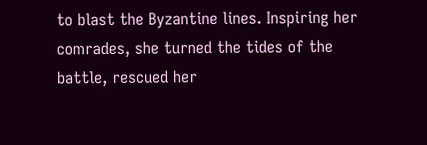to blast the Byzantine lines. Inspiring her comrades, she turned the tides of the battle, rescued her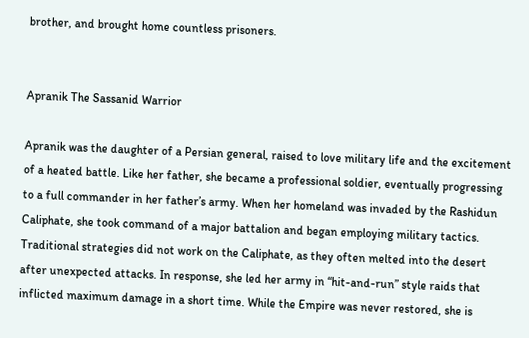brother, and brought home countless prisoners.


Apranik The Sassanid Warrior

Apranik was the daughter of a Persian general, raised to love military life and the excitement of a heated battle. Like her father, she became a professional soldier, eventually progressing to a full commander in her father’s army. When her homeland was invaded by the Rashidun Caliphate, she took command of a major battalion and began employing military tactics. Traditional strategies did not work on the Caliphate, as they often melted into the desert after unexpected attacks. In response, she led her army in “hit-and-run” style raids that inflicted maximum damage in a short time. While the Empire was never restored, she is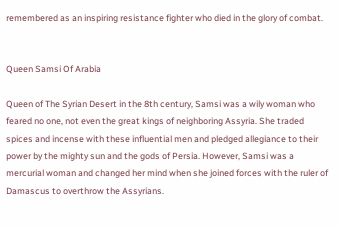remembered as an inspiring resistance fighter who died in the glory of combat.


Queen Samsi Of Arabia

Queen of The Syrian Desert in the 8th century, Samsi was a wily woman who feared no one, not even the great kings of neighboring Assyria. She traded spices and incense with these influential men and pledged allegiance to their power by the mighty sun and the gods of Persia. However, Samsi was a mercurial woman and changed her mind when she joined forces with the ruler of Damascus to overthrow the Assyrians.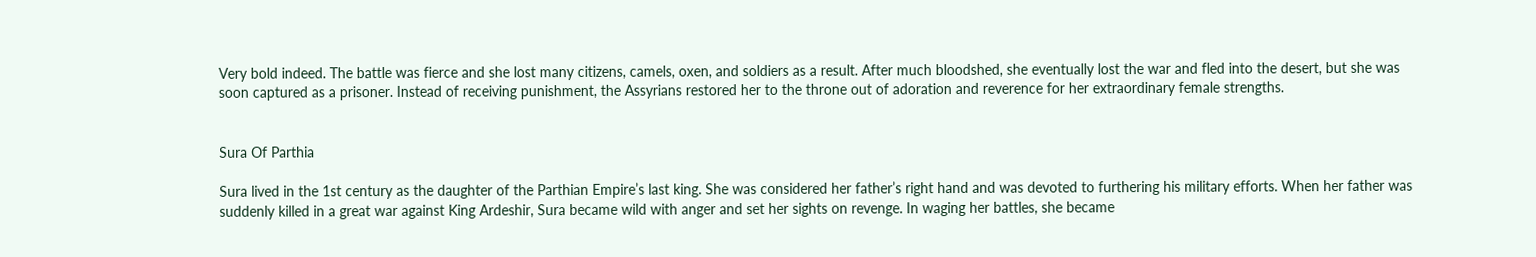Very bold indeed. The battle was fierce and she lost many citizens, camels, oxen, and soldiers as a result. After much bloodshed, she eventually lost the war and fled into the desert, but she was soon captured as a prisoner. Instead of receiving punishment, the Assyrians restored her to the throne out of adoration and reverence for her extraordinary female strengths.


Sura Of Parthia

Sura lived in the 1st century as the daughter of the Parthian Empire’s last king. She was considered her father’s right hand and was devoted to furthering his military efforts. When her father was suddenly killed in a great war against King Ardeshir, Sura became wild with anger and set her sights on revenge. In waging her battles, she became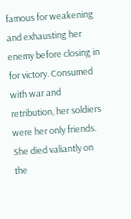famous for weakening and exhausting her enemy before closing in for victory. Consumed with war and retribution, her soldiers were her only friends. She died valiantly on the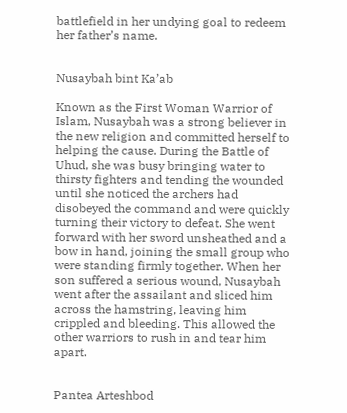battlefield in her undying goal to redeem her father’s name.


Nusaybah bint Ka’ab

Known as the First Woman Warrior of Islam, Nusaybah was a strong believer in the new religion and committed herself to helping the cause. During the Battle of Uhud, she was busy bringing water to thirsty fighters and tending the wounded until she noticed the archers had disobeyed the command and were quickly turning their victory to defeat. She went forward with her sword unsheathed and a bow in hand, joining the small group who were standing firmly together. When her son suffered a serious wound, Nusaybah went after the assailant and sliced him across the hamstring, leaving him crippled and bleeding. This allowed the other warriors to rush in and tear him apart.


Pantea Arteshbod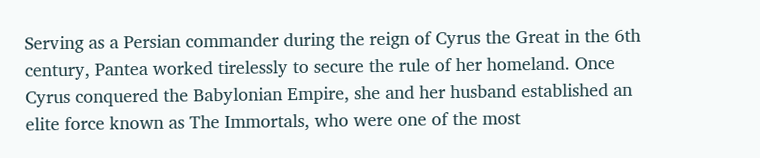Serving as a Persian commander during the reign of Cyrus the Great in the 6th century, Pantea worked tirelessly to secure the rule of her homeland. Once Cyrus conquered the Babylonian Empire, she and her husband established an elite force known as The Immortals, who were one of the most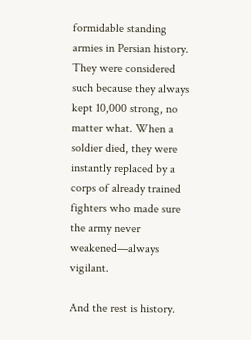formidable standing armies in Persian history. They were considered such because they always kept 10,000 strong, no matter what. When a soldier died, they were instantly replaced by a corps of already trained fighters who made sure the army never weakened—always vigilant.

And the rest is history.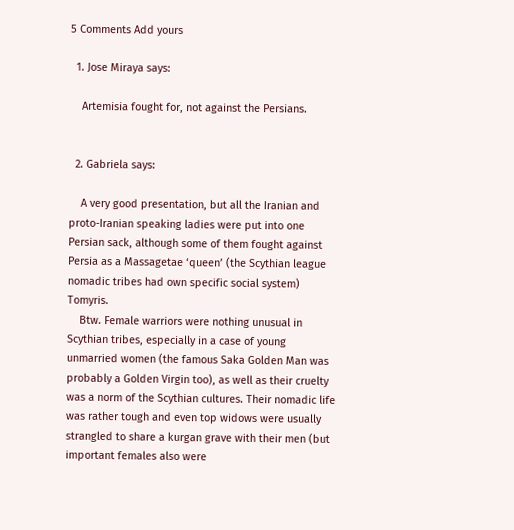5 Comments Add yours

  1. Jose Miraya says:

    Artemisia fought for, not against the Persians.


  2. Gabriela says:

    A very good presentation, but all the Iranian and proto-Iranian speaking ladies were put into one Persian sack, although some of them fought against Persia as a Massagetae ‘queen’ (the Scythian league nomadic tribes had own specific social system) Tomyris.
    Btw. Female warriors were nothing unusual in Scythian tribes, especially in a case of young unmarried women (the famous Saka Golden Man was probably a Golden Virgin too), as well as their cruelty was a norm of the Scythian cultures. Their nomadic life was rather tough and even top widows were usually strangled to share a kurgan grave with their men (but important females also were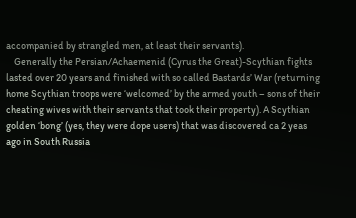accompanied by strangled men, at least their servants).
    Generally the Persian/Achaemenid (Cyrus the Great)-Scythian fights lasted over 20 years and finished with so called Bastards’ War (returning home Scythian troops were ‘welcomed’ by the armed youth – sons of their cheating wives with their servants that took their property). A Scythian golden ‘bong’ (yes, they were dope users) that was discovered ca 2 yeas ago in South Russia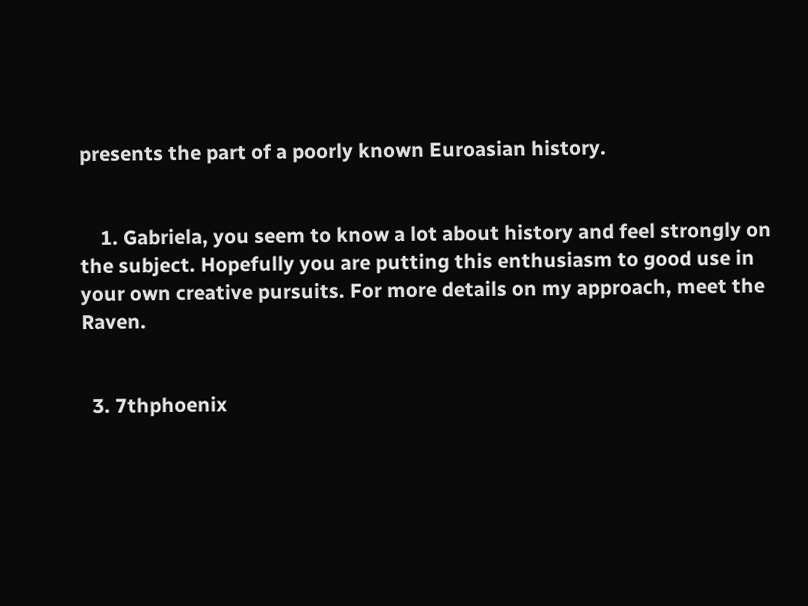presents the part of a poorly known Euroasian history.


    1. Gabriela, you seem to know a lot about history and feel strongly on the subject. Hopefully you are putting this enthusiasm to good use in your own creative pursuits. For more details on my approach, meet the Raven.


  3. 7thphoenix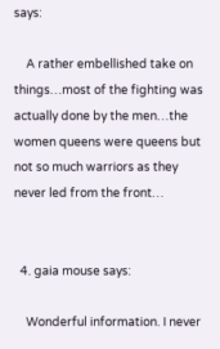says:

    A rather embellished take on things…most of the fighting was actually done by the men…the women queens were queens but not so much warriors as they never led from the front…


  4. gaia mouse says:

    Wonderful information. I never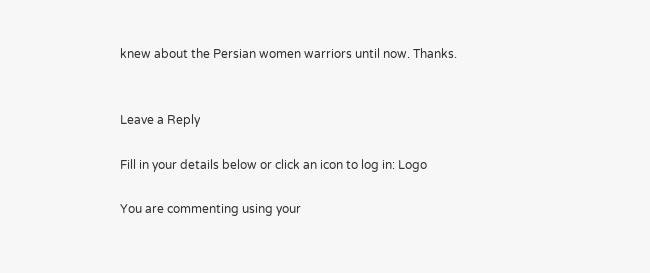knew about the Persian women warriors until now. Thanks.


Leave a Reply

Fill in your details below or click an icon to log in: Logo

You are commenting using your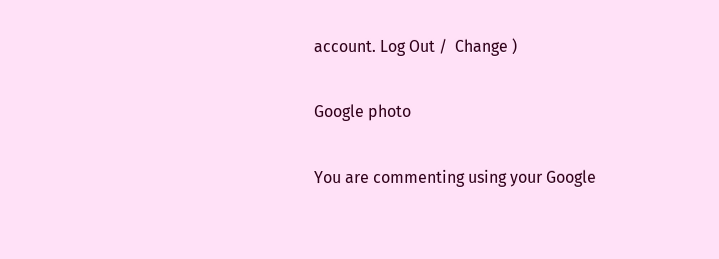account. Log Out /  Change )

Google photo

You are commenting using your Google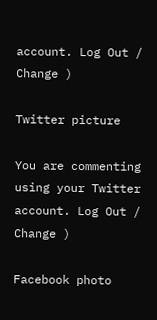account. Log Out /  Change )

Twitter picture

You are commenting using your Twitter account. Log Out /  Change )

Facebook photo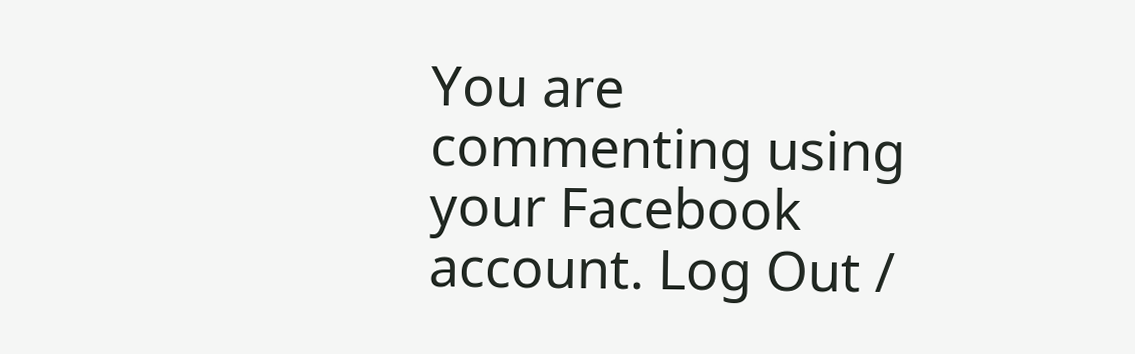You are commenting using your Facebook account. Log Out /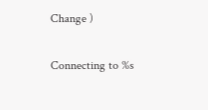Change )

Connecting to %s